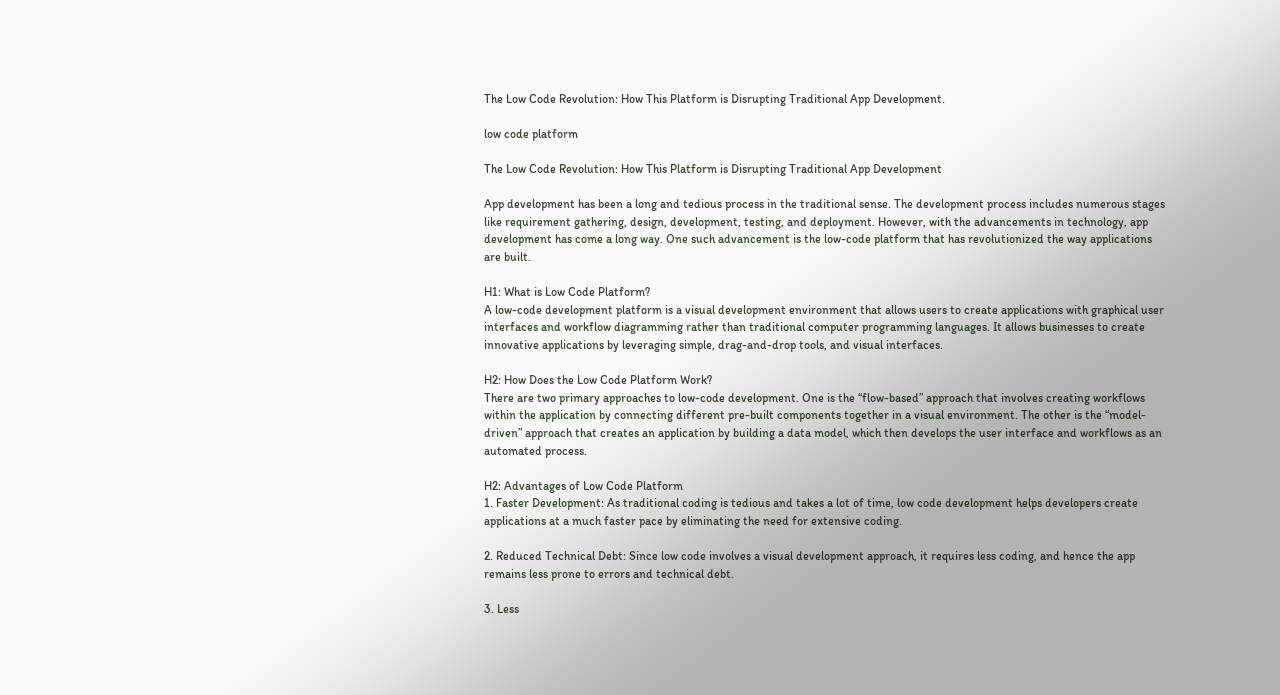The Low Code Revolution: How This Platform is Disrupting Traditional App Development.

low code platform

The Low Code Revolution: How This Platform is Disrupting Traditional App Development

App development has been a long and tedious process in the traditional sense. The development process includes numerous stages like requirement gathering, design, development, testing, and deployment. However, with the advancements in technology, app development has come a long way. One such advancement is the low-code platform that has revolutionized the way applications are built.

H1: What is Low Code Platform?
A low-code development platform is a visual development environment that allows users to create applications with graphical user interfaces and workflow diagramming rather than traditional computer programming languages. It allows businesses to create innovative applications by leveraging simple, drag-and-drop tools, and visual interfaces.

H2: How Does the Low Code Platform Work?
There are two primary approaches to low-code development. One is the “flow-based” approach that involves creating workflows within the application by connecting different pre-built components together in a visual environment. The other is the “model-driven” approach that creates an application by building a data model, which then develops the user interface and workflows as an automated process.

H2: Advantages of Low Code Platform
1. Faster Development: As traditional coding is tedious and takes a lot of time, low code development helps developers create applications at a much faster pace by eliminating the need for extensive coding.

2. Reduced Technical Debt: Since low code involves a visual development approach, it requires less coding, and hence the app remains less prone to errors and technical debt.

3. Less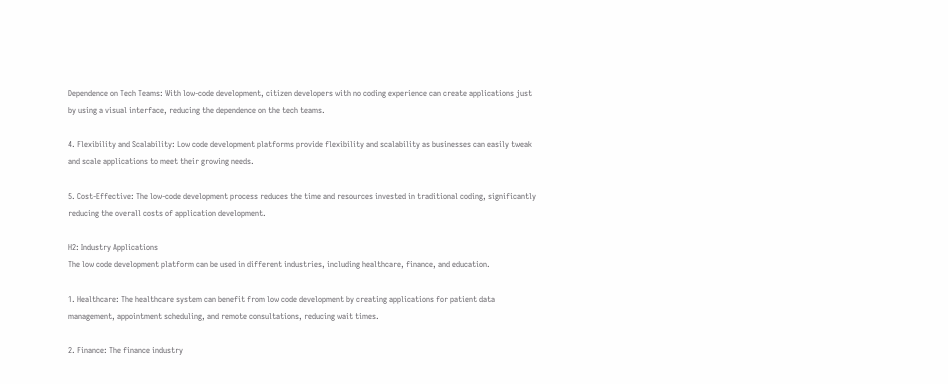Dependence on Tech Teams: With low-code development, citizen developers with no coding experience can create applications just by using a visual interface, reducing the dependence on the tech teams.

4. Flexibility and Scalability: Low code development platforms provide flexibility and scalability as businesses can easily tweak and scale applications to meet their growing needs.

5. Cost-Effective: The low-code development process reduces the time and resources invested in traditional coding, significantly reducing the overall costs of application development.

H2: Industry Applications
The low code development platform can be used in different industries, including healthcare, finance, and education.

1. Healthcare: The healthcare system can benefit from low code development by creating applications for patient data management, appointment scheduling, and remote consultations, reducing wait times.

2. Finance: The finance industry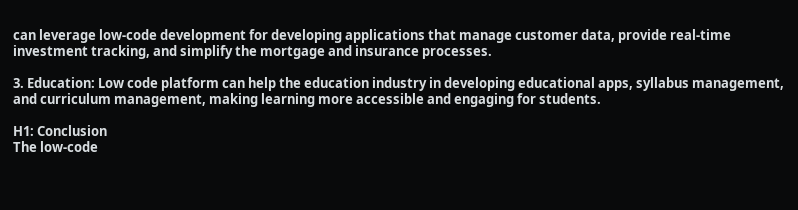can leverage low-code development for developing applications that manage customer data, provide real-time investment tracking, and simplify the mortgage and insurance processes.

3. Education: Low code platform can help the education industry in developing educational apps, syllabus management, and curriculum management, making learning more accessible and engaging for students.

H1: Conclusion
The low-code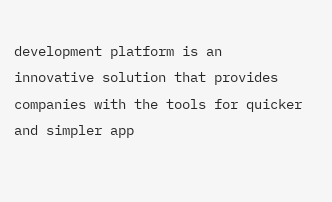development platform is an innovative solution that provides companies with the tools for quicker and simpler app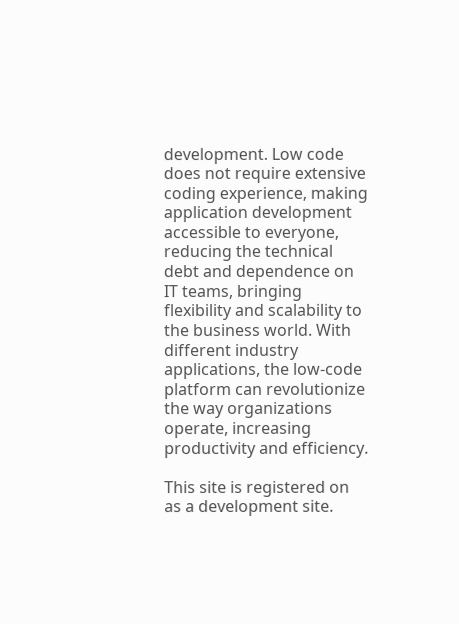development. Low code does not require extensive coding experience, making application development accessible to everyone, reducing the technical debt and dependence on IT teams, bringing flexibility and scalability to the business world. With different industry applications, the low-code platform can revolutionize the way organizations operate, increasing productivity and efficiency.

This site is registered on as a development site.